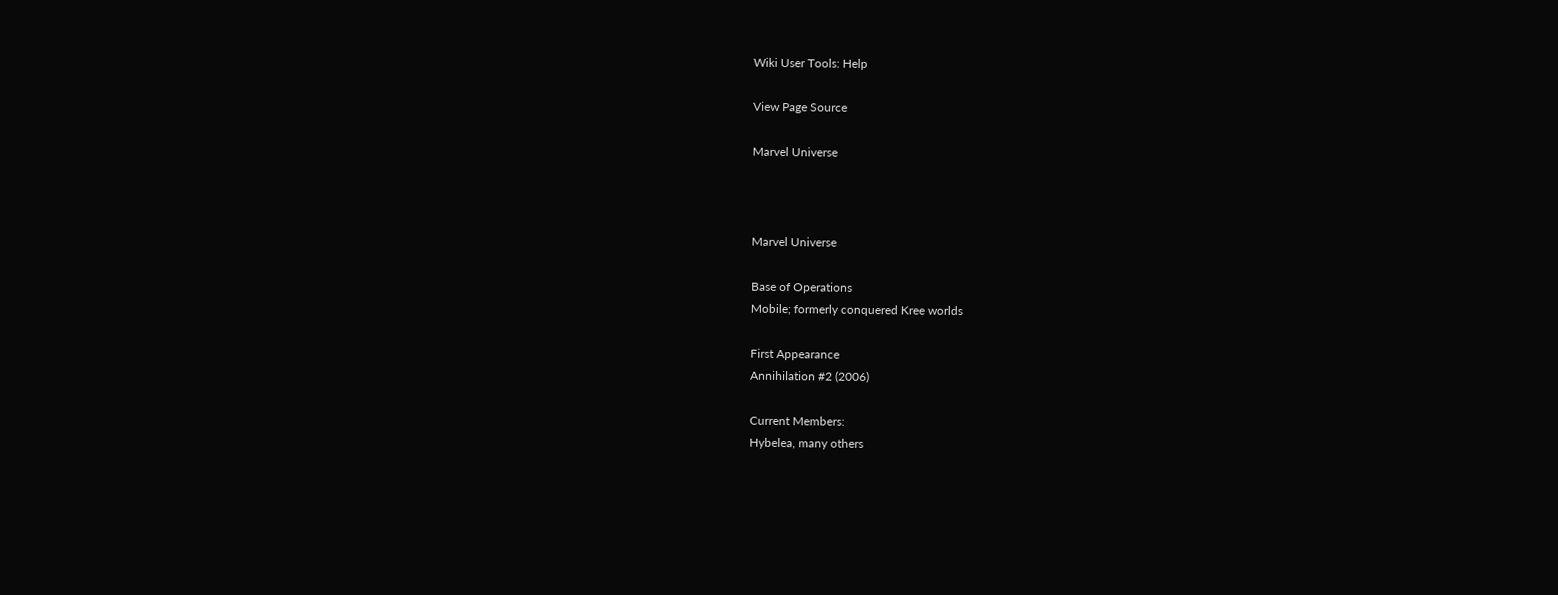Wiki User Tools: Help

View Page Source

Marvel Universe



Marvel Universe

Base of Operations
Mobile; formerly conquered Kree worlds

First Appearance
Annihilation #2 (2006)

Current Members:
Hybelea, many others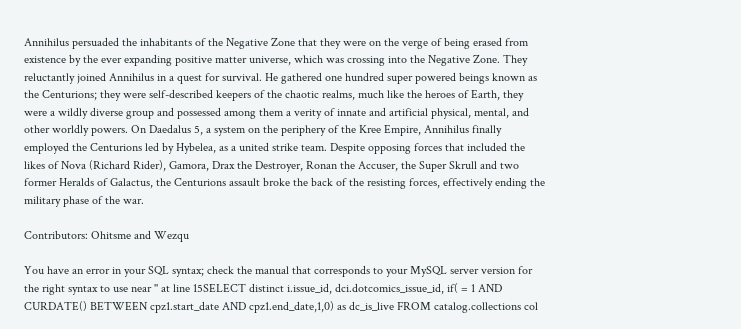Annihilus persuaded the inhabitants of the Negative Zone that they were on the verge of being erased from existence by the ever expanding positive matter universe, which was crossing into the Negative Zone. They reluctantly joined Annihilus in a quest for survival. He gathered one hundred super powered beings known as the Centurions; they were self-described keepers of the chaotic realms, much like the heroes of Earth, they were a wildly diverse group and possessed among them a verity of innate and artificial physical, mental, and other worldly powers. On Daedalus 5, a system on the periphery of the Kree Empire, Annihilus finally employed the Centurions led by Hybelea, as a united strike team. Despite opposing forces that included the likes of Nova (Richard Rider), Gamora, Drax the Destroyer, Ronan the Accuser, the Super Skrull and two former Heralds of Galactus, the Centurions assault broke the back of the resisting forces, effectively ending the military phase of the war.

Contributors: Ohitsme and Wezqu

You have an error in your SQL syntax; check the manual that corresponds to your MySQL server version for the right syntax to use near '' at line 15SELECT distinct i.issue_id, dci.dotcomics_issue_id, if( = 1 AND CURDATE() BETWEEN cpz1.start_date AND cpz1.end_date,1,0) as dc_is_live FROM catalog.collections col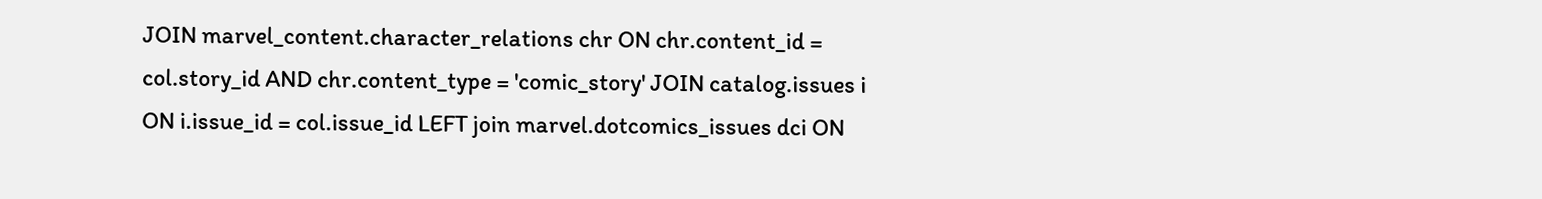JOIN marvel_content.character_relations chr ON chr.content_id = col.story_id AND chr.content_type = 'comic_story' JOIN catalog.issues i ON i.issue_id = col.issue_id LEFT join marvel.dotcomics_issues dci ON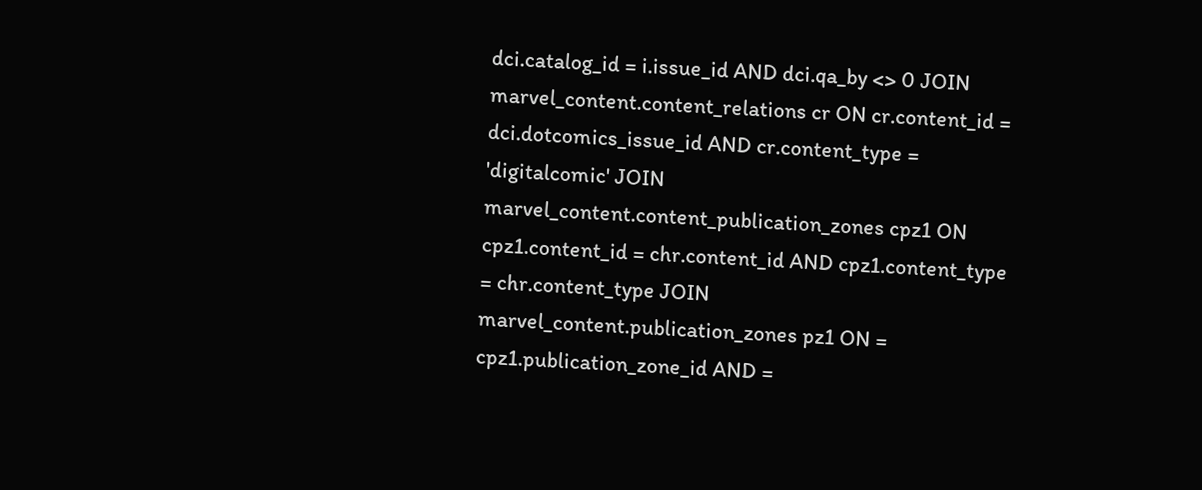dci.catalog_id = i.issue_id AND dci.qa_by <> 0 JOIN marvel_content.content_relations cr ON cr.content_id = dci.dotcomics_issue_id AND cr.content_type = 'digitalcomic' JOIN marvel_content.content_publication_zones cpz1 ON cpz1.content_id = chr.content_id AND cpz1.content_type = chr.content_type JOIN marvel_content.publication_zones pz1 ON = cpz1.publication_zone_id AND =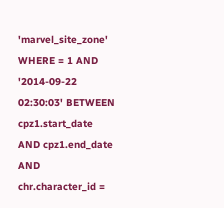'marvel_site_zone' WHERE = 1 AND '2014-09-22 02:30:03' BETWEEN cpz1.start_date AND cpz1.end_date AND chr.character_id =